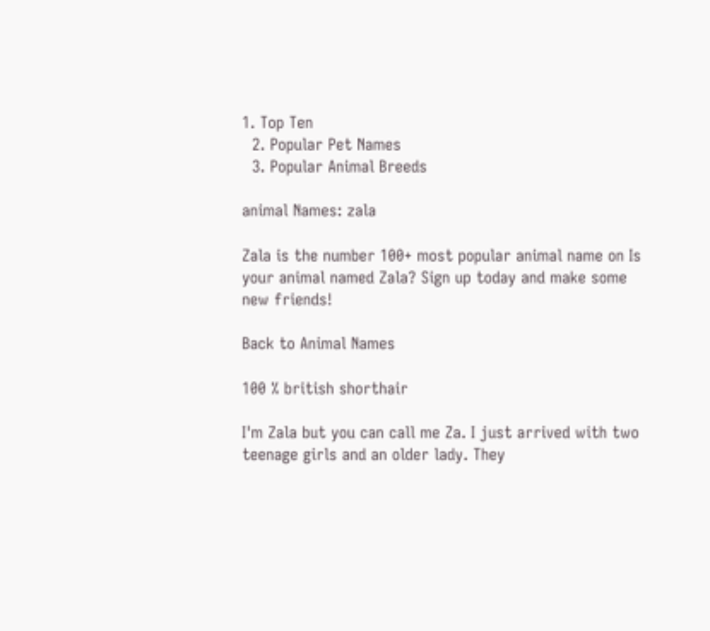1. Top Ten
  2. Popular Pet Names
  3. Popular Animal Breeds

animal Names: zala

Zala is the number 100+ most popular animal name on Is your animal named Zala? Sign up today and make some new friends!

Back to Animal Names

100 % british shorthair

I'm Zala but you can call me Za. I just arrived with two teenage girls and an older lady. They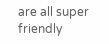are all super friendly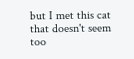but I met this cat that doesn't seem too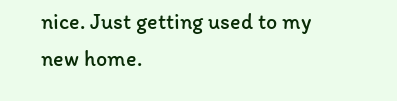nice. Just getting used to my new home.